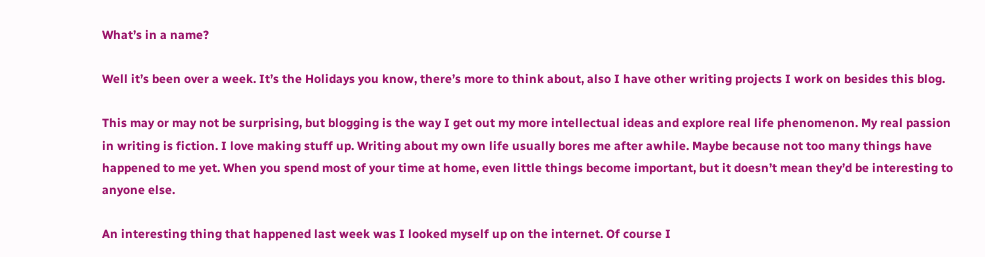What’s in a name?

Well it’s been over a week. It’s the Holidays you know, there’s more to think about, also I have other writing projects I work on besides this blog.

This may or may not be surprising, but blogging is the way I get out my more intellectual ideas and explore real life phenomenon. My real passion in writing is fiction. I love making stuff up. Writing about my own life usually bores me after awhile. Maybe because not too many things have happened to me yet. When you spend most of your time at home, even little things become important, but it doesn’t mean they’d be interesting to anyone else.

An interesting thing that happened last week was I looked myself up on the internet. Of course I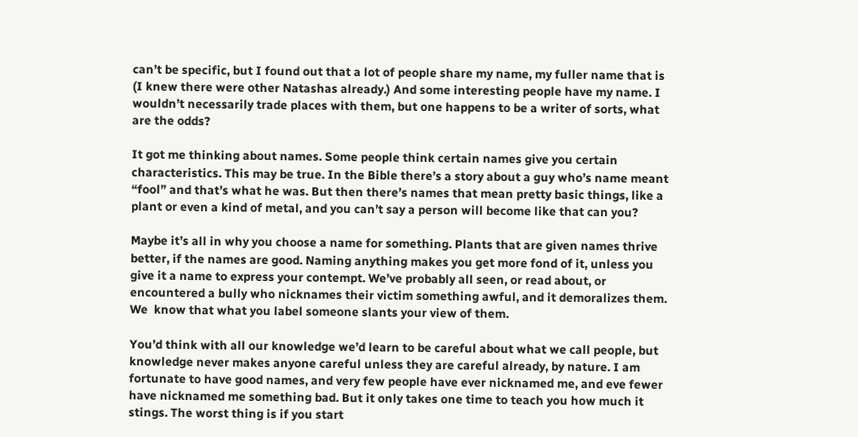can’t be specific, but I found out that a lot of people share my name, my fuller name that is (I knew there were other Natashas already.) And some interesting people have my name. I wouldn’t necessarily trade places with them, but one happens to be a writer of sorts, what are the odds?

It got me thinking about names. Some people think certain names give you certain characteristics. This may be true. In the Bible there’s a story about a guy who’s name meant “fool” and that’s what he was. But then there’s names that mean pretty basic things, like a plant or even a kind of metal, and you can’t say a person will become like that can you?

Maybe it’s all in why you choose a name for something. Plants that are given names thrive better, if the names are good. Naming anything makes you get more fond of it, unless you give it a name to express your contempt. We’ve probably all seen, or read about, or encountered a bully who nicknames their victim something awful, and it demoralizes them. We  know that what you label someone slants your view of them.

You’d think with all our knowledge we’d learn to be careful about what we call people, but knowledge never makes anyone careful unless they are careful already, by nature. I am fortunate to have good names, and very few people have ever nicknamed me, and eve fewer have nicknamed me something bad. But it only takes one time to teach you how much it stings. The worst thing is if you start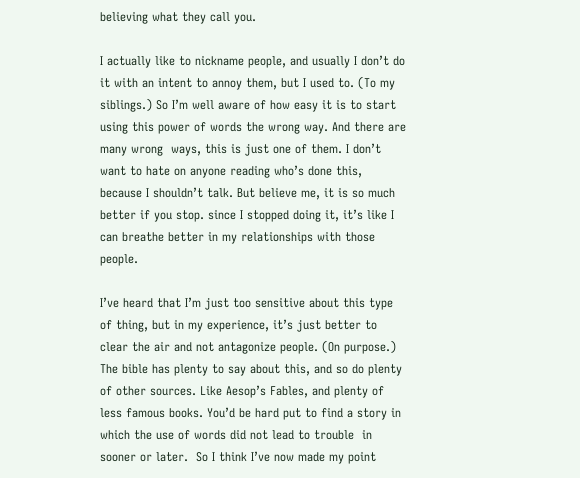believing what they call you.

I actually like to nickname people, and usually I don’t do it with an intent to annoy them, but I used to. (To my siblings.) So I’m well aware of how easy it is to start using this power of words the wrong way. And there are many wrong  ways, this is just one of them. I don’t want to hate on anyone reading who’s done this, because I shouldn’t talk. But believe me, it is so much better if you stop. since I stopped doing it, it’s like I can breathe better in my relationships with those people.

I’ve heard that I’m just too sensitive about this type of thing, but in my experience, it’s just better to clear the air and not antagonize people. (On purpose.) The bible has plenty to say about this, and so do plenty of other sources. Like Aesop’s Fables, and plenty of less famous books. You’d be hard put to find a story in which the use of words did not lead to trouble  in sooner or later.  So I think I’ve now made my point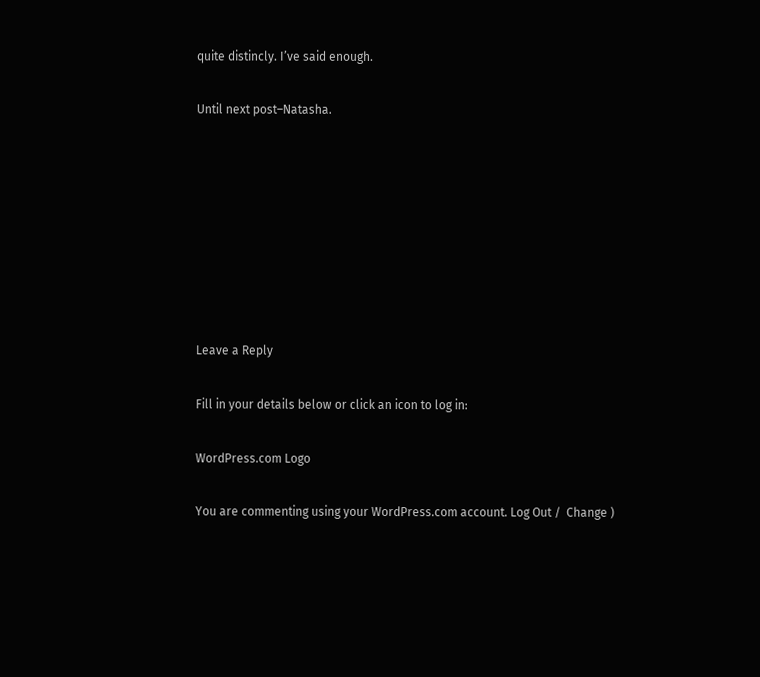quite distincly. I’ve said enough.

Until next post–Natasha.








Leave a Reply

Fill in your details below or click an icon to log in:

WordPress.com Logo

You are commenting using your WordPress.com account. Log Out /  Change )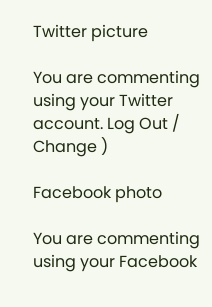Twitter picture

You are commenting using your Twitter account. Log Out /  Change )

Facebook photo

You are commenting using your Facebook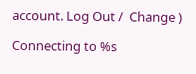account. Log Out /  Change )

Connecting to %s